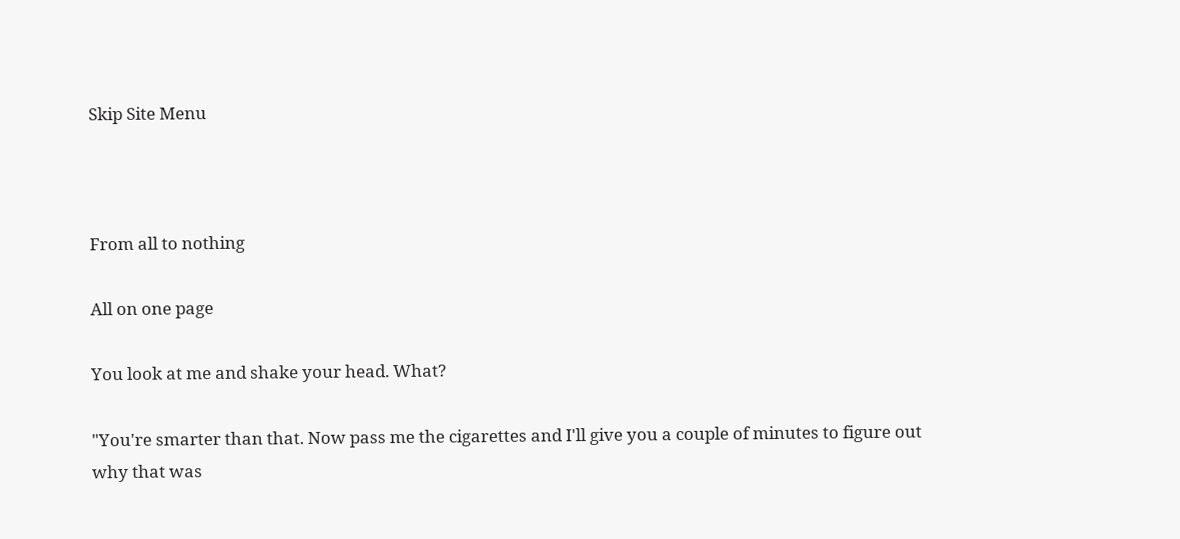Skip Site Menu



From all to nothing

All on one page

You look at me and shake your head. What?

"You're smarter than that. Now pass me the cigarettes and I'll give you a couple of minutes to figure out why that was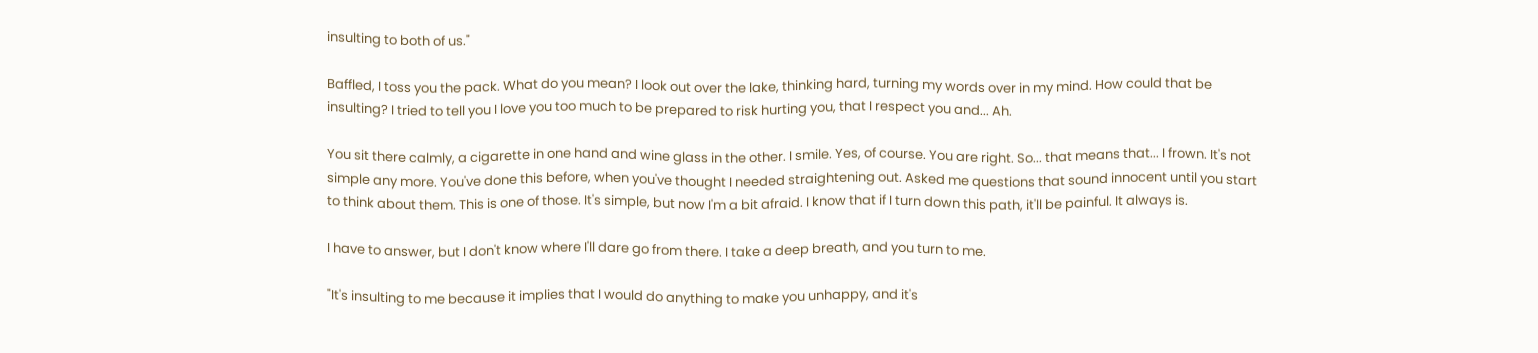insulting to both of us."

Baffled, I toss you the pack. What do you mean? I look out over the lake, thinking hard, turning my words over in my mind. How could that be insulting? I tried to tell you I love you too much to be prepared to risk hurting you, that I respect you and... Ah.

You sit there calmly, a cigarette in one hand and wine glass in the other. I smile. Yes, of course. You are right. So... that means that... I frown. It's not simple any more. You've done this before, when you've thought I needed straightening out. Asked me questions that sound innocent until you start to think about them. This is one of those. It's simple, but now I'm a bit afraid. I know that if I turn down this path, it'll be painful. It always is.

I have to answer, but I don't know where I'll dare go from there. I take a deep breath, and you turn to me.

"It's insulting to me because it implies that I would do anything to make you unhappy, and it's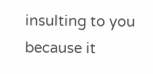insulting to you because it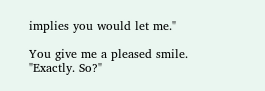implies you would let me."

You give me a pleased smile. "Exactly. So?"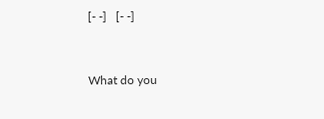[- -]   [- -]


What do you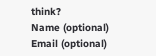think?
Name (optional)
Email (optional)